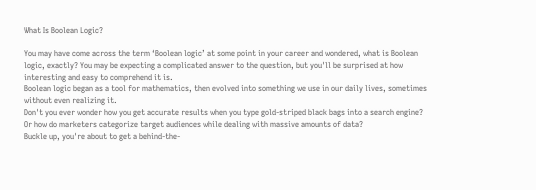What Is Boolean Logic?

You may have come across the term ‘Boolean logic’ at some point in your career and wondered, what is Boolean logic, exactly? You may be expecting a complicated answer to the question, but you'll be surprised at how interesting and easy to comprehend it is.
Boolean logic began as a tool for mathematics, then evolved into something we use in our daily lives, sometimes without even realizing it.
Don't you ever wonder how you get accurate results when you type gold-striped black bags into a search engine? Or how do marketers categorize target audiences while dealing with massive amounts of data?
Buckle up, you're about to get a behind-the-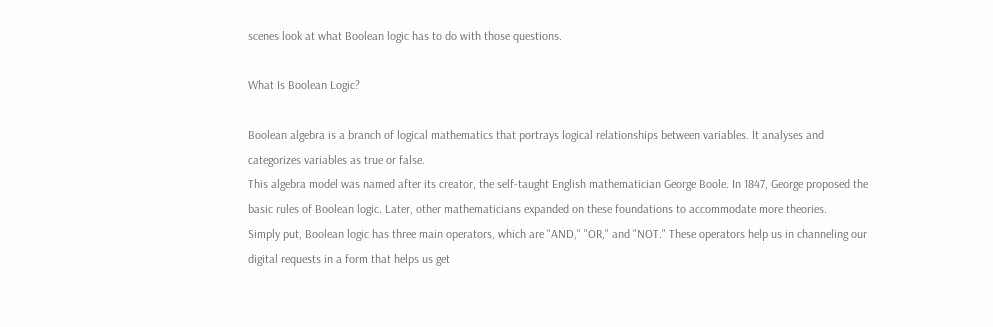scenes look at what Boolean logic has to do with those questions.

What Is Boolean Logic?

Boolean algebra is a branch of logical mathematics that portrays logical relationships between variables. It analyses and categorizes variables as true or false.
This algebra model was named after its creator, the self-taught English mathematician George Boole. In 1847, George proposed the basic rules of Boolean logic. Later, other mathematicians expanded on these foundations to accommodate more theories.
Simply put, Boolean logic has three main operators, which are "AND," "OR," and "NOT." These operators help us in channeling our digital requests in a form that helps us get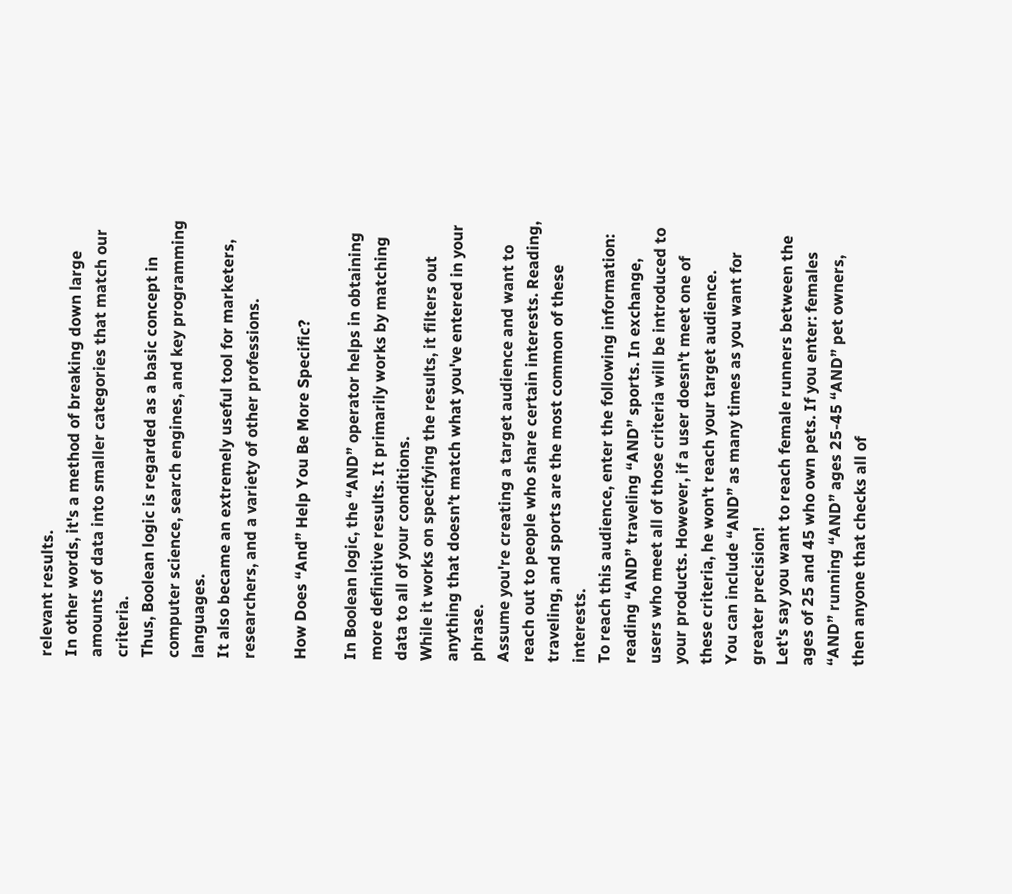relevant results.
In other words, it's a method of breaking down large amounts of data into smaller categories that match our criteria.
Thus, Boolean logic is regarded as a basic concept in computer science, search engines, and key programming languages.
It also became an extremely useful tool for marketers, researchers, and a variety of other professions.

How Does “And” Help You Be More Specific?

In Boolean logic, the “AND” operator helps in obtaining more definitive results. It primarily works by matching data to all of your conditions.
While it works on specifying the results, it filters out anything that doesn’t match what you've entered in your phrase.
Assume you're creating a target audience and want to reach out to people who share certain interests. Reading, traveling, and sports are the most common of these interests.
To reach this audience, enter the following information: reading “AND” traveling “AND” sports. In exchange, users who meet all of those criteria will be introduced to your products. However, if a user doesn't meet one of these criteria, he won't reach your target audience.
You can include “AND” as many times as you want for greater precision!
Let's say you want to reach female runners between the ages of 25 and 45 who own pets. If you enter: females “AND” running “AND” ages 25-45 “AND” pet owners, then anyone that checks all of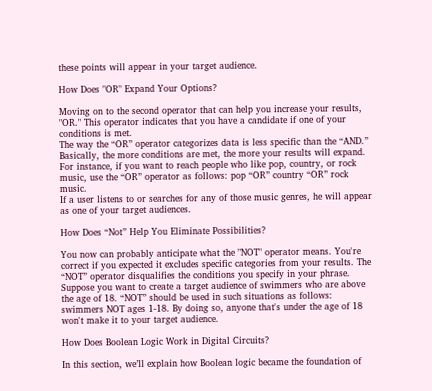these points will appear in your target audience.

How Does "OR" Expand Your Options?

Moving on to the second operator that can help you increase your results, "OR." This operator indicates that you have a candidate if one of your conditions is met.
The way the “OR” operator categorizes data is less specific than the “AND.” Basically, the more conditions are met, the more your results will expand.
For instance, if you want to reach people who like pop, country, or rock music, use the “OR” operator as follows: pop “OR” country “OR” rock music.
If a user listens to or searches for any of those music genres, he will appear as one of your target audiences.

How Does “Not” Help You Eliminate Possibilities?

You now can probably anticipate what the "NOT" operator means. You're correct if you expected it excludes specific categories from your results. The “NOT” operator disqualifies the conditions you specify in your phrase.
Suppose you want to create a target audience of swimmers who are above the age of 18. “NOT” should be used in such situations as follows: swimmers NOT ages 1-18. By doing so, anyone that's under the age of 18 won't make it to your target audience.

How Does Boolean Logic Work in Digital Circuits?

In this section, we’ll explain how Boolean logic became the foundation of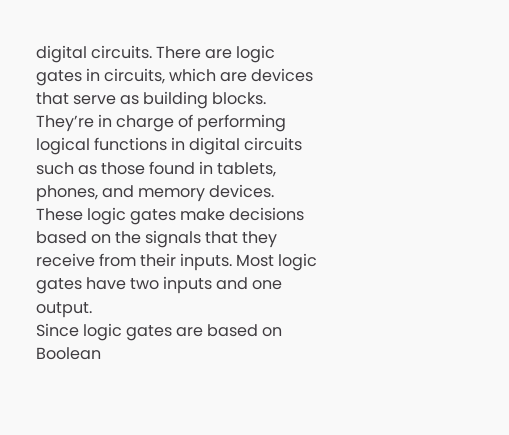digital circuits. There are logic gates in circuits, which are devices that serve as building blocks.
They’re in charge of performing logical functions in digital circuits such as those found in tablets, phones, and memory devices.
These logic gates make decisions based on the signals that they receive from their inputs. Most logic gates have two inputs and one output.
Since logic gates are based on Boolean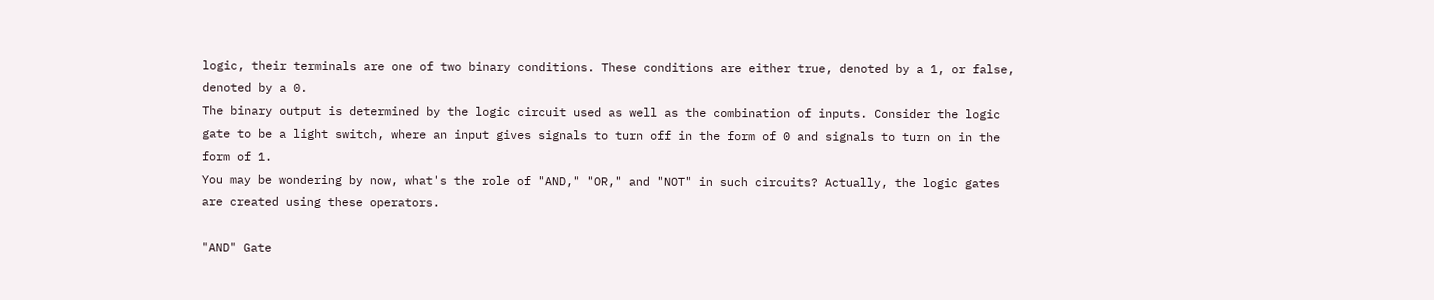logic, their terminals are one of two binary conditions. These conditions are either true, denoted by a 1, or false, denoted by a 0.
The binary output is determined by the logic circuit used as well as the combination of inputs. Consider the logic gate to be a light switch, where an input gives signals to turn off in the form of 0 and signals to turn on in the form of 1.
You may be wondering by now, what's the role of "AND," "OR," and "NOT" in such circuits? Actually, the logic gates are created using these operators.

"AND" Gate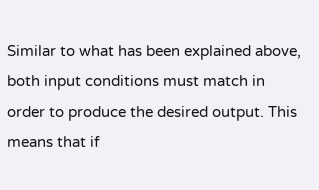Similar to what has been explained above, both input conditions must match in order to produce the desired output. This means that if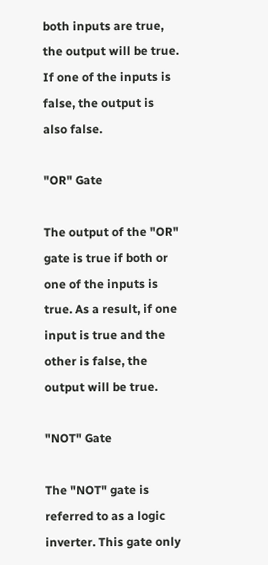both inputs are true, the output will be true. If one of the inputs is false, the output is also false.

"OR" Gate

The output of the "OR" gate is true if both or one of the inputs is true. As a result, if one input is true and the other is false, the output will be true.

"NOT" Gate

The "NOT" gate is referred to as a logic inverter. This gate only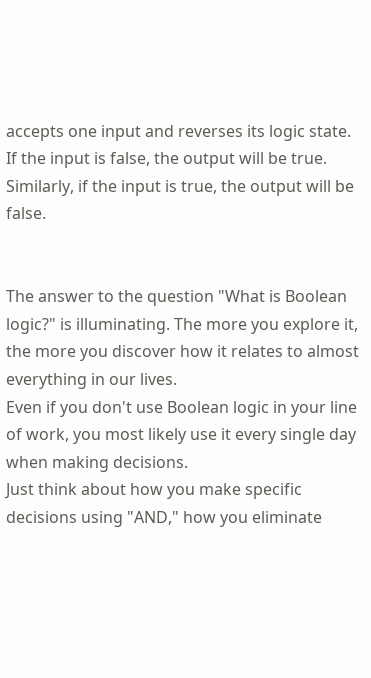accepts one input and reverses its logic state. If the input is false, the output will be true. Similarly, if the input is true, the output will be false.


The answer to the question "What is Boolean logic?" is illuminating. The more you explore it, the more you discover how it relates to almost everything in our lives.
Even if you don't use Boolean logic in your line of work, you most likely use it every single day when making decisions.
Just think about how you make specific decisions using "AND," how you eliminate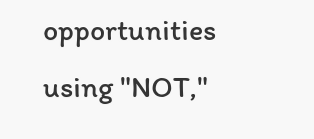opportunities using "NOT,"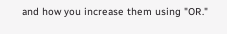and how you increase them using "OR."